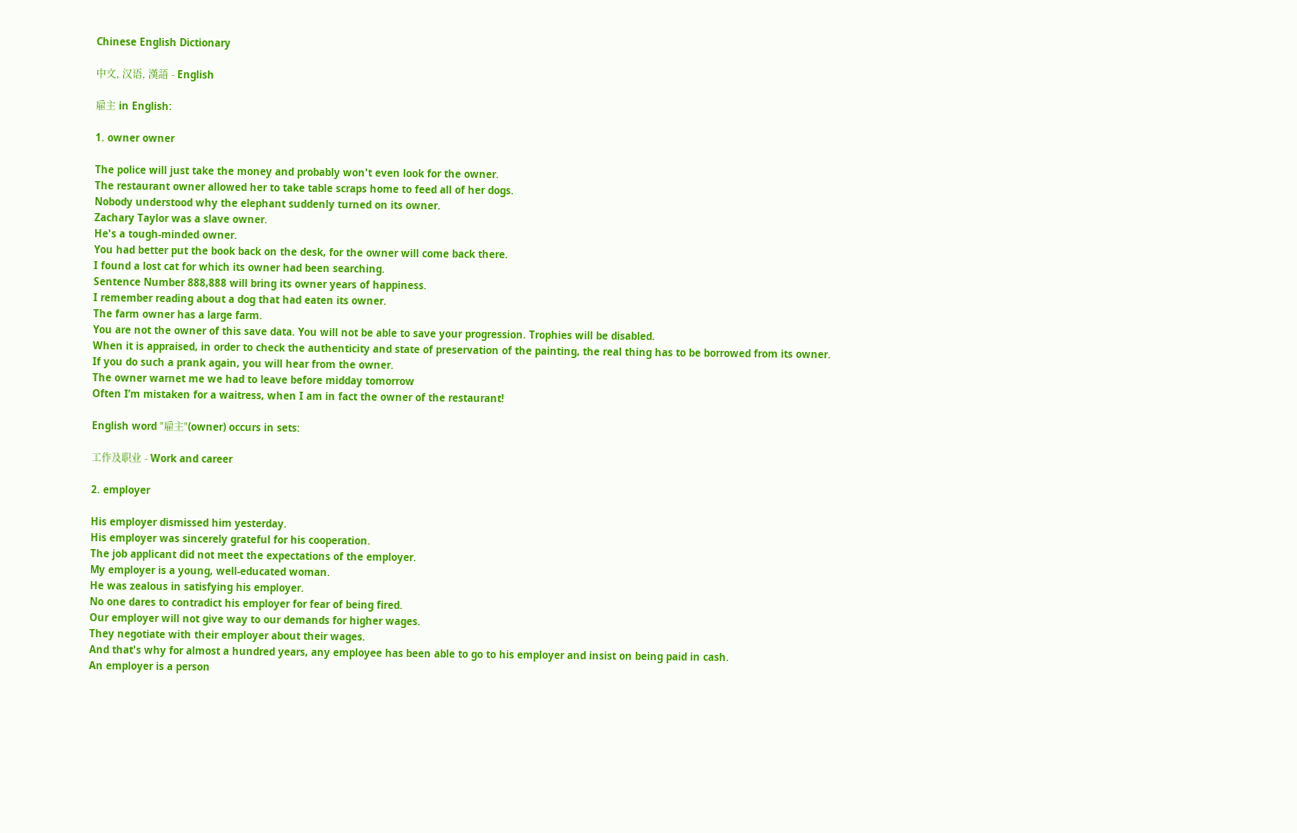Chinese English Dictionary

中文, 汉语, 漢語 - English

雇主 in English:

1. owner owner

The police will just take the money and probably won't even look for the owner.
The restaurant owner allowed her to take table scraps home to feed all of her dogs.
Nobody understood why the elephant suddenly turned on its owner.
Zachary Taylor was a slave owner.
He's a tough-minded owner.
You had better put the book back on the desk, for the owner will come back there.
I found a lost cat for which its owner had been searching.
Sentence Number 888,888 will bring its owner years of happiness.
I remember reading about a dog that had eaten its owner.
The farm owner has a large farm.
You are not the owner of this save data. You will not be able to save your progression. Trophies will be disabled.
When it is appraised, in order to check the authenticity and state of preservation of the painting, the real thing has to be borrowed from its owner.
If you do such a prank again, you will hear from the owner.
The owner warnet me we had to leave before midday tomorrow
Often I’m mistaken for a waitress, when I am in fact the owner of the restaurant!

English word "雇主"(owner) occurs in sets:

工作及职业 - Work and career

2. employer

His employer dismissed him yesterday.
His employer was sincerely grateful for his cooperation.
The job applicant did not meet the expectations of the employer.
My employer is a young, well-educated woman.
He was zealous in satisfying his employer.
No one dares to contradict his employer for fear of being fired.
Our employer will not give way to our demands for higher wages.
They negotiate with their employer about their wages.
And that's why for almost a hundred years, any employee has been able to go to his employer and insist on being paid in cash.
An employer is a person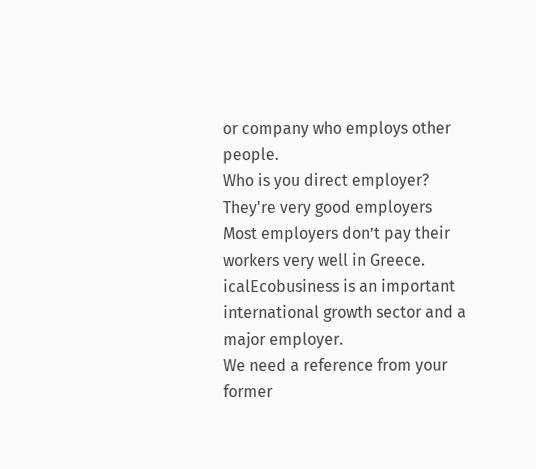or company who employs other people.
Who is you direct employer?
They're very good employers
Most employers don’t pay their workers very well in Greece.
icalEcobusiness is an important international growth sector and a major employer.
We need a reference from your former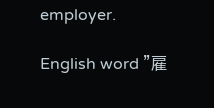employer.

English word "雇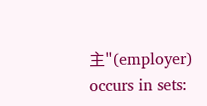主"(employer) occurs in sets: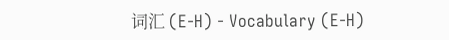词汇 (E-H) - Vocabulary (E-H)